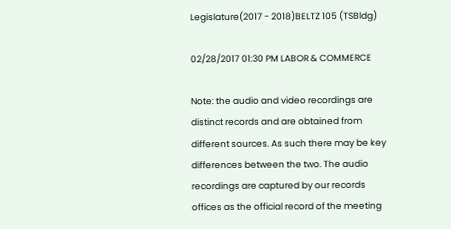Legislature(2017 - 2018)BELTZ 105 (TSBldg)

02/28/2017 01:30 PM LABOR & COMMERCE

Note: the audio and video recordings are distinct records and are obtained from different sources. As such there may be key differences between the two. The audio recordings are captured by our records offices as the official record of the meeting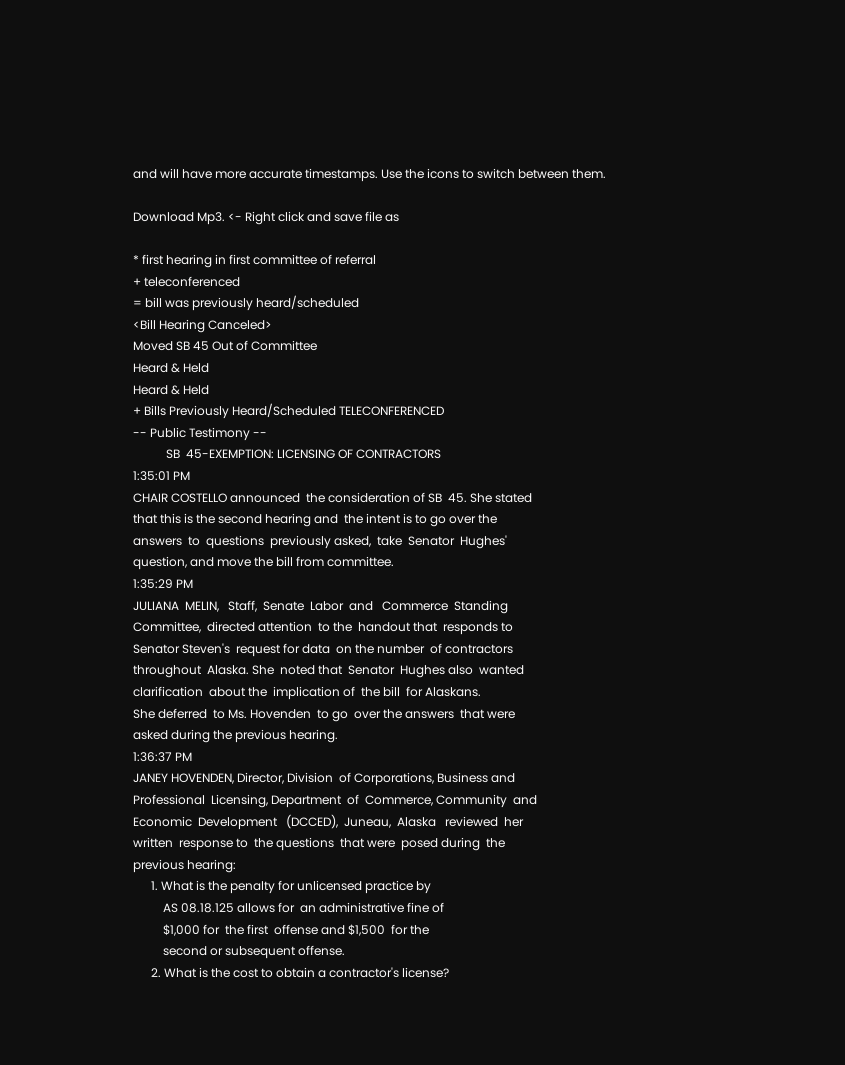and will have more accurate timestamps. Use the icons to switch between them.

Download Mp3. <- Right click and save file as

* first hearing in first committee of referral
+ teleconferenced
= bill was previously heard/scheduled
<Bill Hearing Canceled>
Moved SB 45 Out of Committee
Heard & Held
Heard & Held
+ Bills Previously Heard/Scheduled TELECONFERENCED
-- Public Testimony --
           SB  45-EXEMPTION: LICENSING OF CONTRACTORS
1:35:01 PM
CHAIR COSTELLO announced  the consideration of SB  45. She stated
that this is the second hearing and  the intent is to go over the
answers  to  questions  previously asked,  take  Senator  Hughes'
question, and move the bill from committee.
1:35:29 PM
JULIANA  MELIN,   Staff,  Senate  Labor  and   Commerce  Standing
Committee,  directed attention  to the  handout that  responds to
Senator Steven's  request for data  on the number  of contractors
throughout  Alaska. She  noted that  Senator  Hughes also  wanted
clarification  about the  implication of  the bill  for Alaskans.
She deferred  to Ms. Hovenden  to go  over the answers  that were
asked during the previous hearing.
1:36:37 PM
JANEY HOVENDEN, Director, Division  of Corporations, Business and
Professional  Licensing, Department  of  Commerce, Community  and
Economic  Development   (DCCED),  Juneau,  Alaska   reviewed  her
written  response to  the questions  that were  posed during  the
previous hearing:
      1. What is the penalty for unlicensed practice by
          AS 08.18.125 allows for  an administrative fine of
          $1,000 for  the first  offense and $1,500  for the
          second or subsequent offense.
      2. What is the cost to obtain a contractor's license?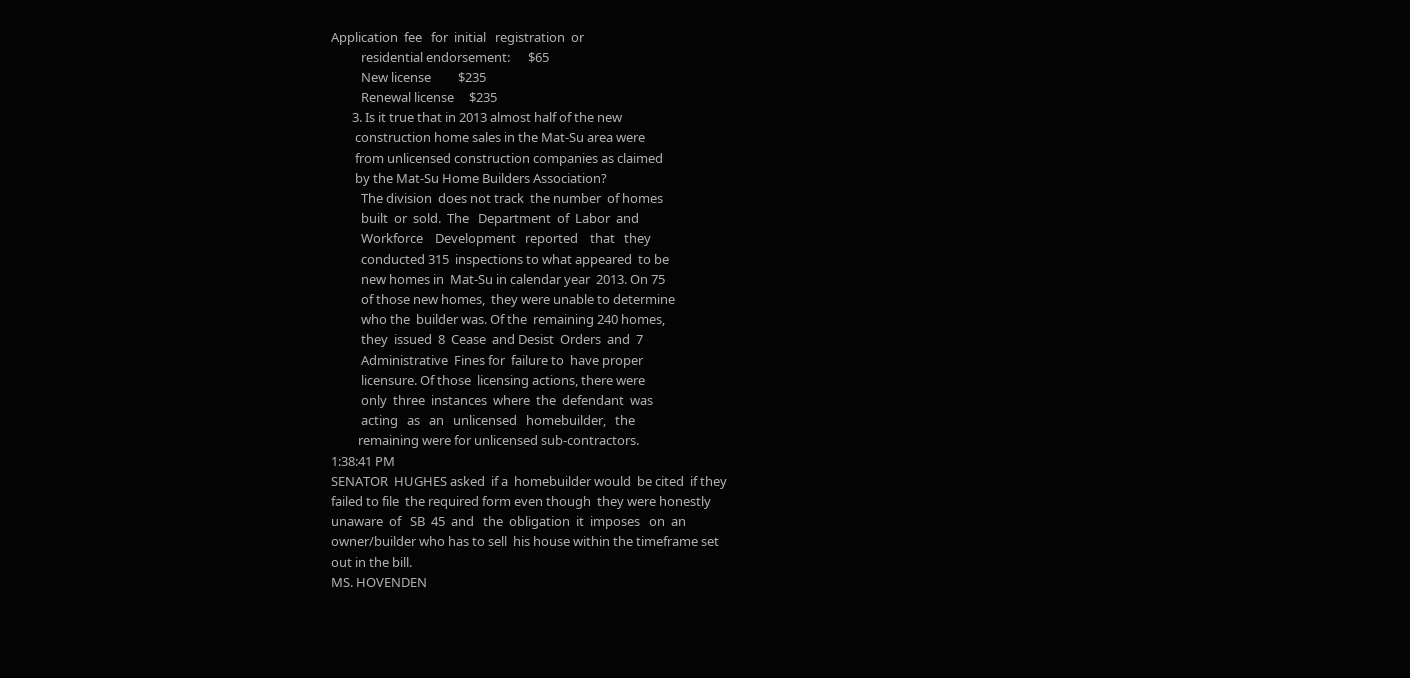Application  fee   for  initial   registration  or
          residential endorsement:      $65
          New license         $235
          Renewal license     $235
       3. Is it true that in 2013 almost half of the new
        construction home sales in the Mat-Su area were
        from unlicensed construction companies as claimed
        by the Mat-Su Home Builders Association?
          The division  does not track  the number  of homes
          built  or  sold.  The   Department  of  Labor  and
          Workforce    Development   reported    that   they
          conducted 315  inspections to what appeared  to be
          new homes in  Mat-Su in calendar year  2013. On 75
          of those new homes,  they were unable to determine
          who the  builder was. Of the  remaining 240 homes,
          they  issued  8  Cease  and Desist  Orders  and  7
          Administrative  Fines for  failure to  have proper
          licensure. Of those  licensing actions, there were
          only  three  instances  where  the  defendant  was
          acting   as   an   unlicensed   homebuilder,   the
         remaining were for unlicensed sub-contractors.
1:38:41 PM
SENATOR  HUGHES asked  if a  homebuilder would  be cited  if they
failed to file  the required form even though  they were honestly
unaware  of   SB  45  and   the  obligation  it  imposes   on  an
owner/builder who has to sell  his house within the timeframe set
out in the bill.
MS. HOVENDEN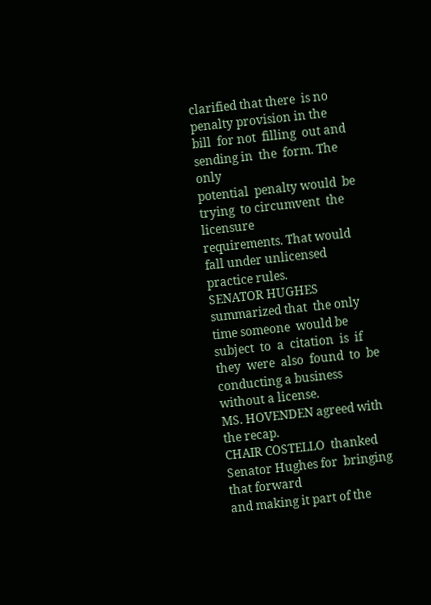clarified that there  is no penalty provision in the
bill  for not  filling  out and  sending in  the  form. The  only
potential  penalty would  be trying  to circumvent  the licensure
requirements. That would fall under unlicensed practice rules.
SENATOR HUGHES  summarized that  the only  time someone  would be
subject  to  a  citation  is  if  they  were  also  found  to  be
conducting a business without a license.
MS. HOVENDEN agreed with the recap.
CHAIR COSTELLO  thanked Senator Hughes for  bringing that forward
and making it part of the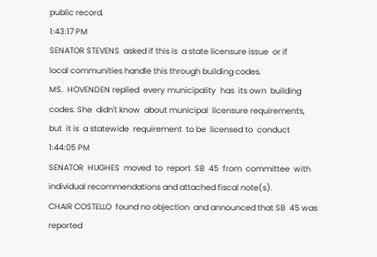public record.
1:43:17 PM
SENATOR STEVENS  asked if this is  a state licensure issue  or if
local communities handle this through building codes.
MS.  HOVENDEN replied  every municipality  has  its own  building
codes. She  didn't know  about municipal  licensure requirements,
but  it is  a statewide  requirement  to be  licensed to  conduct
1:44:05 PM
SENATOR  HUGHES  moved  to  report  SB  45  from  committee  with
individual recommendations and attached fiscal note(s).
CHAIR COSTELLO  found no objection  and announced that SB  45 was
reported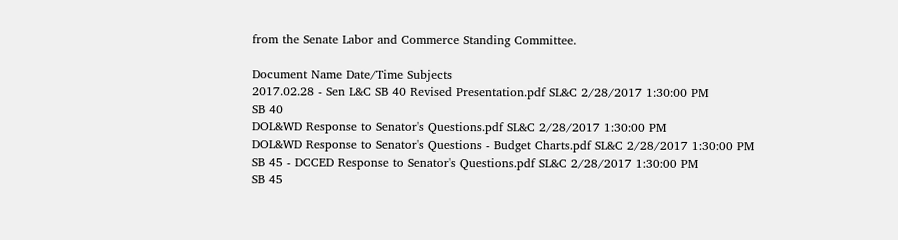from the Senate Labor and Commerce Standing Committee.

Document Name Date/Time Subjects
2017.02.28 - Sen L&C SB 40 Revised Presentation.pdf SL&C 2/28/2017 1:30:00 PM
SB 40
DOL&WD Response to Senator's Questions.pdf SL&C 2/28/2017 1:30:00 PM
DOL&WD Response to Senator's Questions - Budget Charts.pdf SL&C 2/28/2017 1:30:00 PM
SB 45 - DCCED Response to Senator's Questions.pdf SL&C 2/28/2017 1:30:00 PM
SB 45